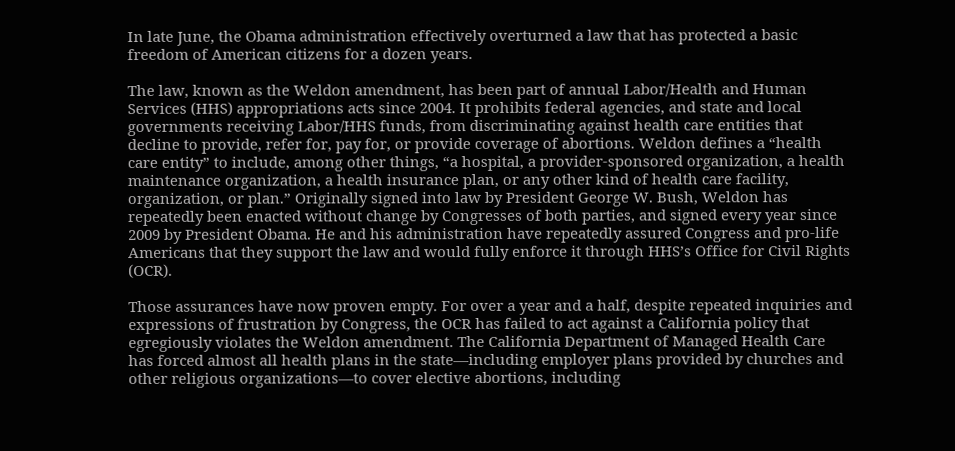In late June, the Obama administration effectively overturned a law that has protected a basic freedom of American citizens for a dozen years.

The law, known as the Weldon amendment, has been part of annual Labor/Health and Human Services (HHS) appropriations acts since 2004. It prohibits federal agencies, and state and local governments receiving Labor/HHS funds, from discriminating against health care entities that decline to provide, refer for, pay for, or provide coverage of abortions. Weldon defines a “health care entity” to include, among other things, “a hospital, a provider-sponsored organization, a health maintenance organization, a health insurance plan, or any other kind of health care facility, organization, or plan.” Originally signed into law by President George W. Bush, Weldon has repeatedly been enacted without change by Congresses of both parties, and signed every year since 2009 by President Obama. He and his administration have repeatedly assured Congress and pro-life Americans that they support the law and would fully enforce it through HHS’s Office for Civil Rights (OCR).

Those assurances have now proven empty. For over a year and a half, despite repeated inquiries and expressions of frustration by Congress, the OCR has failed to act against a California policy that egregiously violates the Weldon amendment. The California Department of Managed Health Care has forced almost all health plans in the state—including employer plans provided by churches and other religious organizations—to cover elective abortions, including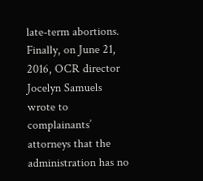late-term abortions. Finally, on June 21, 2016, OCR director Jocelyn Samuels wrote to complainants’ attorneys that the administration has no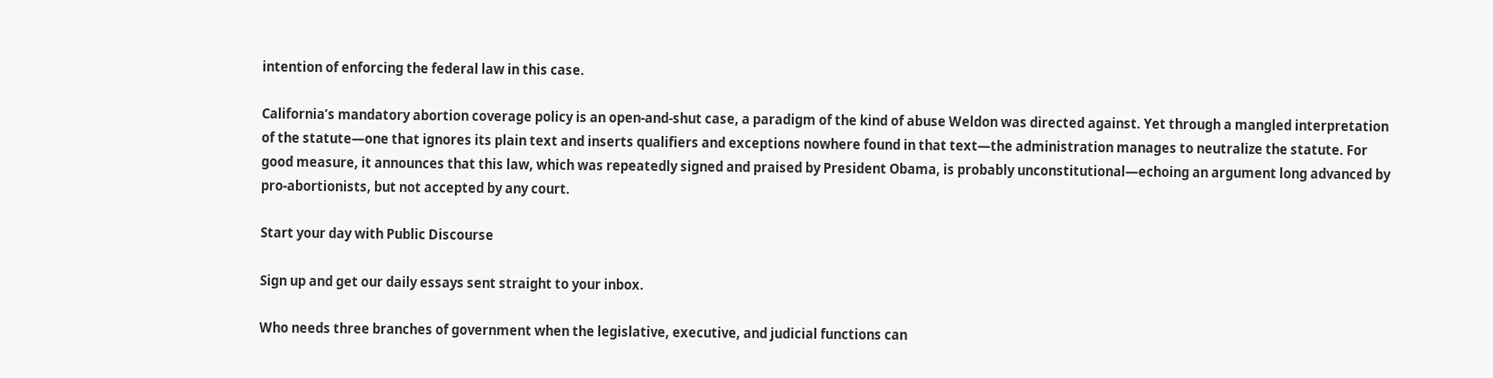intention of enforcing the federal law in this case.

California’s mandatory abortion coverage policy is an open-and-shut case, a paradigm of the kind of abuse Weldon was directed against. Yet through a mangled interpretation of the statute—one that ignores its plain text and inserts qualifiers and exceptions nowhere found in that text—the administration manages to neutralize the statute. For good measure, it announces that this law, which was repeatedly signed and praised by President Obama, is probably unconstitutional—echoing an argument long advanced by pro-abortionists, but not accepted by any court.

Start your day with Public Discourse

Sign up and get our daily essays sent straight to your inbox.

Who needs three branches of government when the legislative, executive, and judicial functions can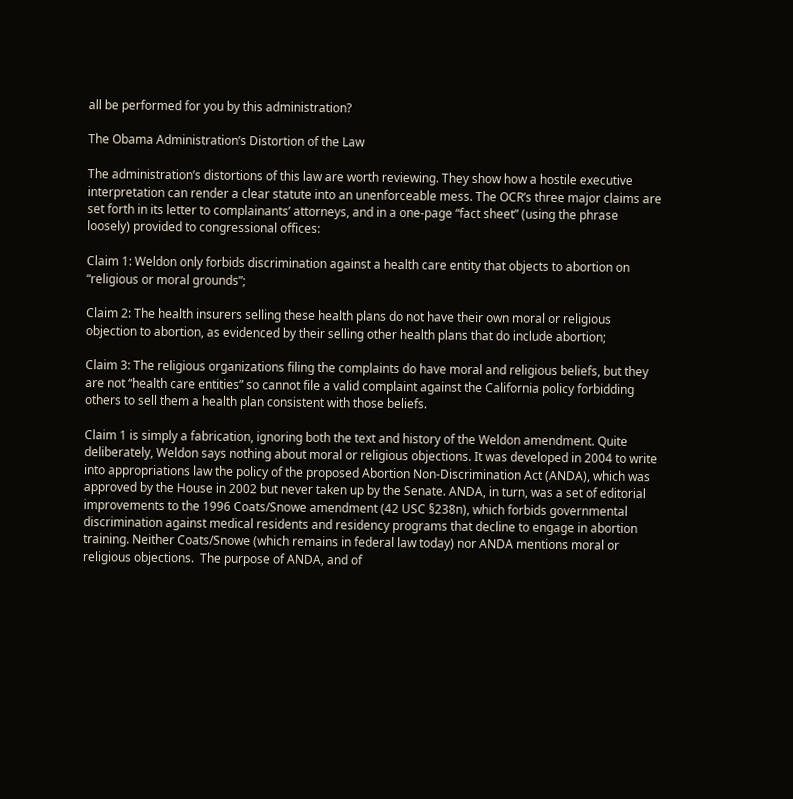all be performed for you by this administration?

The Obama Administration’s Distortion of the Law

The administration’s distortions of this law are worth reviewing. They show how a hostile executive interpretation can render a clear statute into an unenforceable mess. The OCR’s three major claims are set forth in its letter to complainants’ attorneys, and in a one-page “fact sheet” (using the phrase loosely) provided to congressional offices:

Claim 1: Weldon only forbids discrimination against a health care entity that objects to abortion on “religious or moral grounds”;

Claim 2: The health insurers selling these health plans do not have their own moral or religious objection to abortion, as evidenced by their selling other health plans that do include abortion;

Claim 3: The religious organizations filing the complaints do have moral and religious beliefs, but they are not “health care entities” so cannot file a valid complaint against the California policy forbidding others to sell them a health plan consistent with those beliefs.

Claim 1 is simply a fabrication, ignoring both the text and history of the Weldon amendment. Quite deliberately, Weldon says nothing about moral or religious objections. It was developed in 2004 to write into appropriations law the policy of the proposed Abortion Non-Discrimination Act (ANDA), which was approved by the House in 2002 but never taken up by the Senate. ANDA, in turn, was a set of editorial improvements to the 1996 Coats/Snowe amendment (42 USC §238n), which forbids governmental discrimination against medical residents and residency programs that decline to engage in abortion training. Neither Coats/Snowe (which remains in federal law today) nor ANDA mentions moral or religious objections.  The purpose of ANDA, and of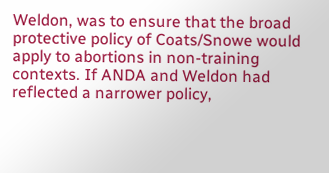Weldon, was to ensure that the broad protective policy of Coats/Snowe would apply to abortions in non-training contexts. If ANDA and Weldon had reflected a narrower policy,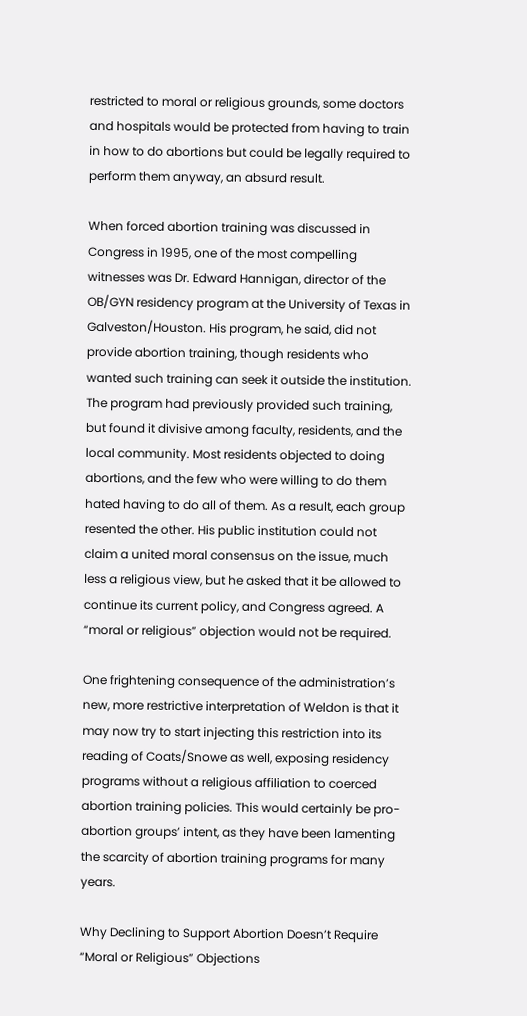restricted to moral or religious grounds, some doctors and hospitals would be protected from having to train in how to do abortions but could be legally required to perform them anyway, an absurd result.

When forced abortion training was discussed in Congress in 1995, one of the most compelling witnesses was Dr. Edward Hannigan, director of the OB/GYN residency program at the University of Texas in Galveston/Houston. His program, he said, did not provide abortion training, though residents who wanted such training can seek it outside the institution. The program had previously provided such training, but found it divisive among faculty, residents, and the local community. Most residents objected to doing abortions, and the few who were willing to do them hated having to do all of them. As a result, each group resented the other. His public institution could not claim a united moral consensus on the issue, much less a religious view, but he asked that it be allowed to continue its current policy, and Congress agreed. A “moral or religious” objection would not be required.

One frightening consequence of the administration’s new, more restrictive interpretation of Weldon is that it may now try to start injecting this restriction into its reading of Coats/Snowe as well, exposing residency programs without a religious affiliation to coerced abortion training policies. This would certainly be pro-abortion groups’ intent, as they have been lamenting the scarcity of abortion training programs for many years.

Why Declining to Support Abortion Doesn’t Require “Moral or Religious” Objections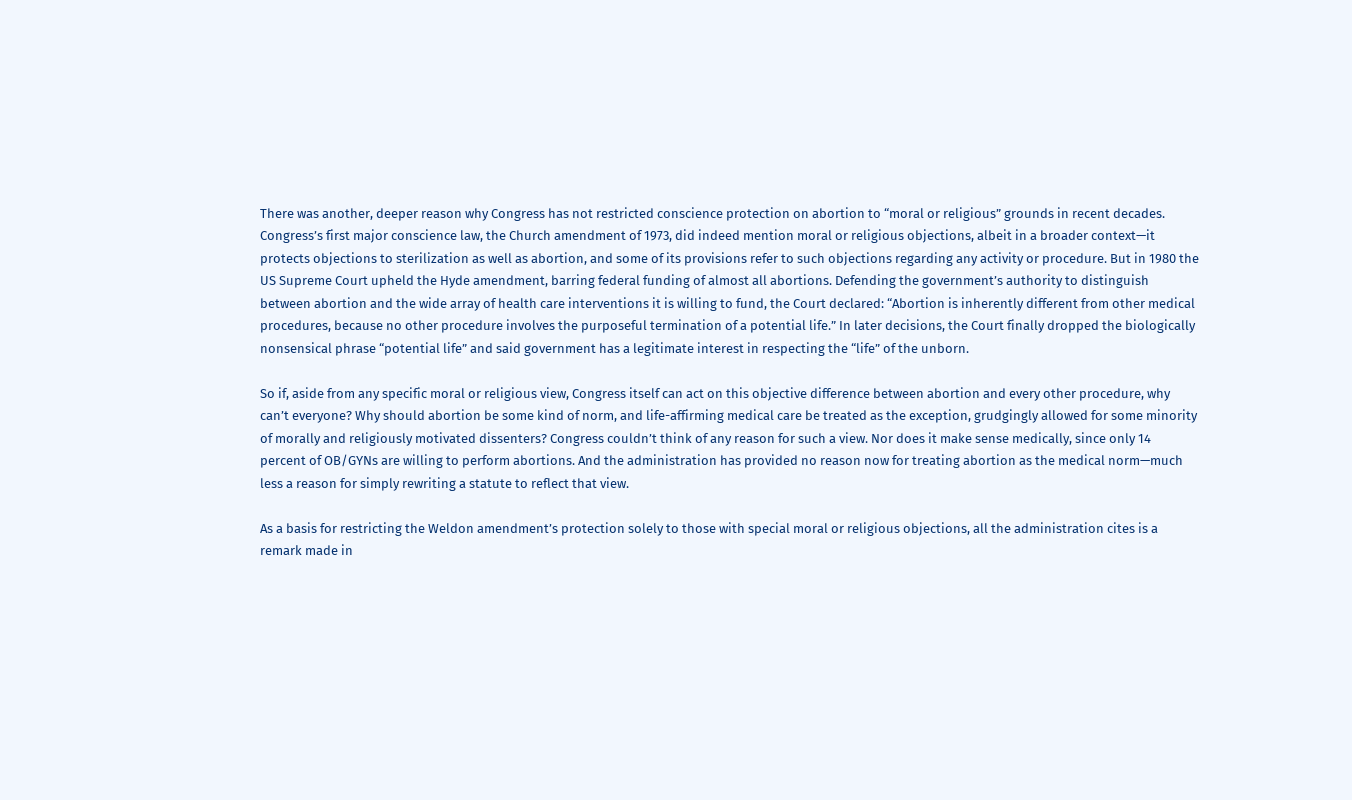There was another, deeper reason why Congress has not restricted conscience protection on abortion to “moral or religious” grounds in recent decades. Congress’s first major conscience law, the Church amendment of 1973, did indeed mention moral or religious objections, albeit in a broader context—it protects objections to sterilization as well as abortion, and some of its provisions refer to such objections regarding any activity or procedure. But in 1980 the US Supreme Court upheld the Hyde amendment, barring federal funding of almost all abortions. Defending the government’s authority to distinguish between abortion and the wide array of health care interventions it is willing to fund, the Court declared: “Abortion is inherently different from other medical procedures, because no other procedure involves the purposeful termination of a potential life.” In later decisions, the Court finally dropped the biologically nonsensical phrase “potential life” and said government has a legitimate interest in respecting the “life” of the unborn.

So if, aside from any specific moral or religious view, Congress itself can act on this objective difference between abortion and every other procedure, why can’t everyone? Why should abortion be some kind of norm, and life-affirming medical care be treated as the exception, grudgingly allowed for some minority of morally and religiously motivated dissenters? Congress couldn’t think of any reason for such a view. Nor does it make sense medically, since only 14 percent of OB/GYNs are willing to perform abortions. And the administration has provided no reason now for treating abortion as the medical norm—much less a reason for simply rewriting a statute to reflect that view.

As a basis for restricting the Weldon amendment’s protection solely to those with special moral or religious objections, all the administration cites is a remark made in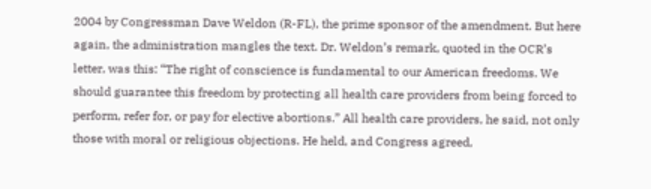2004 by Congressman Dave Weldon (R-FL), the prime sponsor of the amendment. But here again, the administration mangles the text. Dr. Weldon’s remark, quoted in the OCR’s letter, was this: “The right of conscience is fundamental to our American freedoms. We should guarantee this freedom by protecting all health care providers from being forced to perform, refer for, or pay for elective abortions.” All health care providers, he said, not only those with moral or religious objections. He held, and Congress agreed,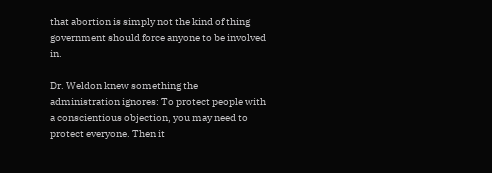that abortion is simply not the kind of thing government should force anyone to be involved in.

Dr. Weldon knew something the administration ignores: To protect people with a conscientious objection, you may need to protect everyone. Then it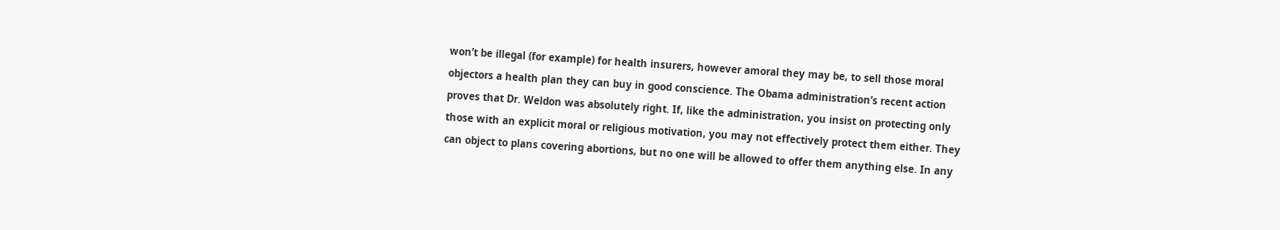won’t be illegal (for example) for health insurers, however amoral they may be, to sell those moral objectors a health plan they can buy in good conscience. The Obama administration’s recent action proves that Dr. Weldon was absolutely right. If, like the administration, you insist on protecting only those with an explicit moral or religious motivation, you may not effectively protect them either. They can object to plans covering abortions, but no one will be allowed to offer them anything else. In any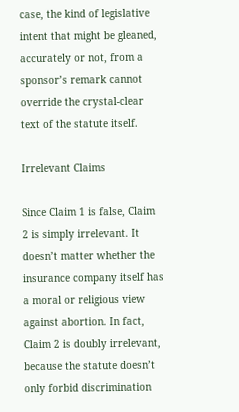case, the kind of legislative intent that might be gleaned, accurately or not, from a sponsor’s remark cannot override the crystal-clear text of the statute itself.

Irrelevant Claims

Since Claim 1 is false, Claim 2 is simply irrelevant. It doesn’t matter whether the insurance company itself has a moral or religious view against abortion. In fact, Claim 2 is doubly irrelevant, because the statute doesn’t only forbid discrimination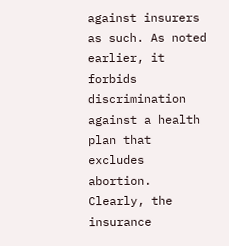against insurers as such. As noted earlier, it forbids discrimination against a health plan that excludes abortion. Clearly, the insurance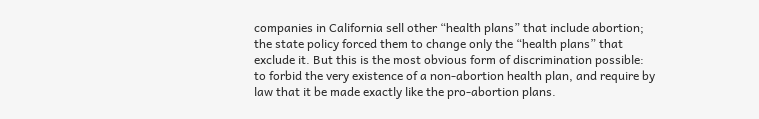companies in California sell other “health plans” that include abortion; the state policy forced them to change only the “health plans” that exclude it. But this is the most obvious form of discrimination possible: to forbid the very existence of a non-abortion health plan, and require by law that it be made exactly like the pro-abortion plans.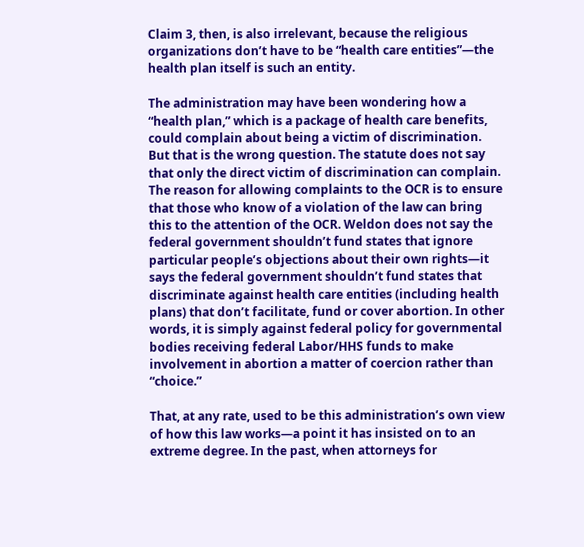Claim 3, then, is also irrelevant, because the religious organizations don’t have to be “health care entities”—the health plan itself is such an entity.

The administration may have been wondering how a “health plan,” which is a package of health care benefits, could complain about being a victim of discrimination. But that is the wrong question. The statute does not say that only the direct victim of discrimination can complain. The reason for allowing complaints to the OCR is to ensure that those who know of a violation of the law can bring this to the attention of the OCR. Weldon does not say the federal government shouldn’t fund states that ignore particular people’s objections about their own rights—it says the federal government shouldn’t fund states that discriminate against health care entities (including health plans) that don’t facilitate, fund or cover abortion. In other words, it is simply against federal policy for governmental bodies receiving federal Labor/HHS funds to make involvement in abortion a matter of coercion rather than “choice.”

That, at any rate, used to be this administration’s own view of how this law works—a point it has insisted on to an extreme degree. In the past, when attorneys for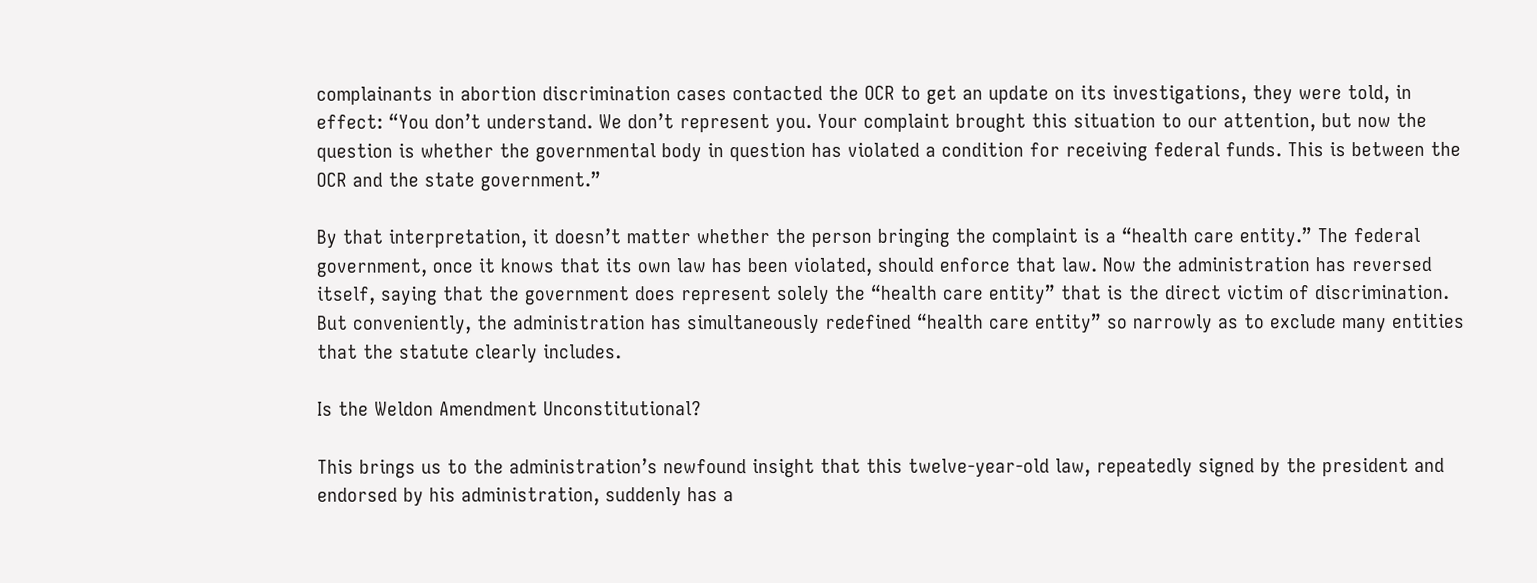complainants in abortion discrimination cases contacted the OCR to get an update on its investigations, they were told, in effect: “You don’t understand. We don’t represent you. Your complaint brought this situation to our attention, but now the question is whether the governmental body in question has violated a condition for receiving federal funds. This is between the OCR and the state government.”

By that interpretation, it doesn’t matter whether the person bringing the complaint is a “health care entity.” The federal government, once it knows that its own law has been violated, should enforce that law. Now the administration has reversed itself, saying that the government does represent solely the “health care entity” that is the direct victim of discrimination. But conveniently, the administration has simultaneously redefined “health care entity” so narrowly as to exclude many entities that the statute clearly includes.

Is the Weldon Amendment Unconstitutional?

This brings us to the administration’s newfound insight that this twelve-year-old law, repeatedly signed by the president and endorsed by his administration, suddenly has a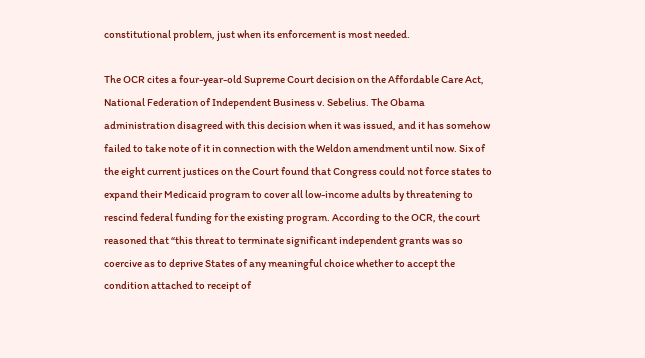constitutional problem, just when its enforcement is most needed.

The OCR cites a four-year-old Supreme Court decision on the Affordable Care Act, National Federation of Independent Business v. Sebelius. The Obama administration disagreed with this decision when it was issued, and it has somehow failed to take note of it in connection with the Weldon amendment until now. Six of the eight current justices on the Court found that Congress could not force states to expand their Medicaid program to cover all low-income adults by threatening to rescind federal funding for the existing program. According to the OCR, the court reasoned that “this threat to terminate significant independent grants was so coercive as to deprive States of any meaningful choice whether to accept the condition attached to receipt of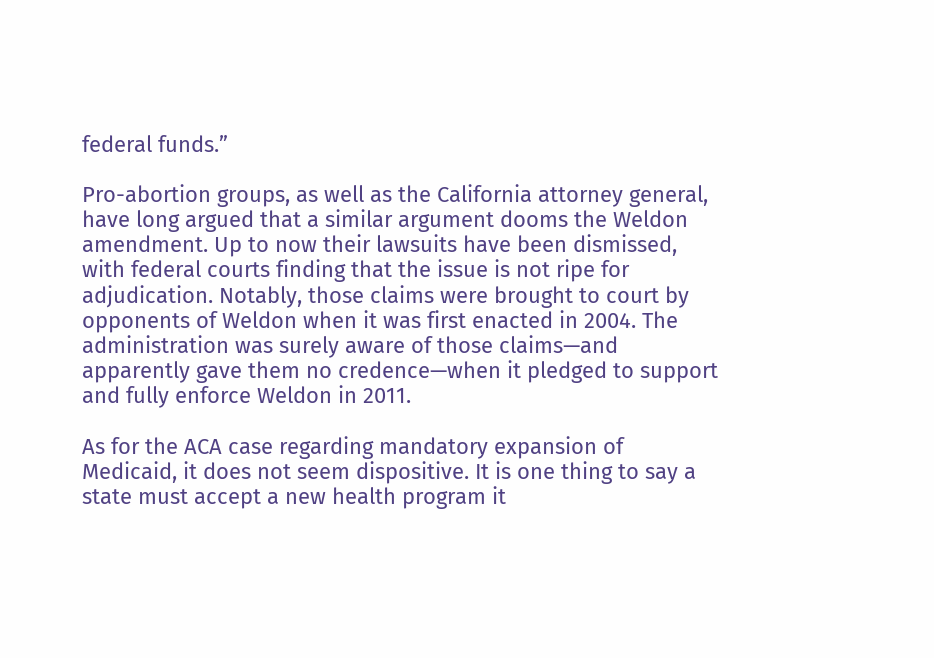federal funds.”

Pro-abortion groups, as well as the California attorney general, have long argued that a similar argument dooms the Weldon amendment. Up to now their lawsuits have been dismissed, with federal courts finding that the issue is not ripe for adjudication. Notably, those claims were brought to court by opponents of Weldon when it was first enacted in 2004. The administration was surely aware of those claims—and apparently gave them no credence—when it pledged to support and fully enforce Weldon in 2011.

As for the ACA case regarding mandatory expansion of Medicaid, it does not seem dispositive. It is one thing to say a state must accept a new health program it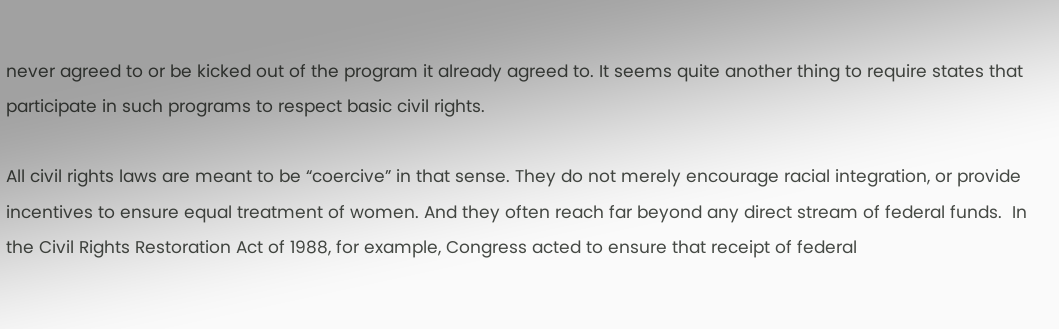never agreed to or be kicked out of the program it already agreed to. It seems quite another thing to require states that participate in such programs to respect basic civil rights.

All civil rights laws are meant to be “coercive” in that sense. They do not merely encourage racial integration, or provide incentives to ensure equal treatment of women. And they often reach far beyond any direct stream of federal funds.  In the Civil Rights Restoration Act of 1988, for example, Congress acted to ensure that receipt of federal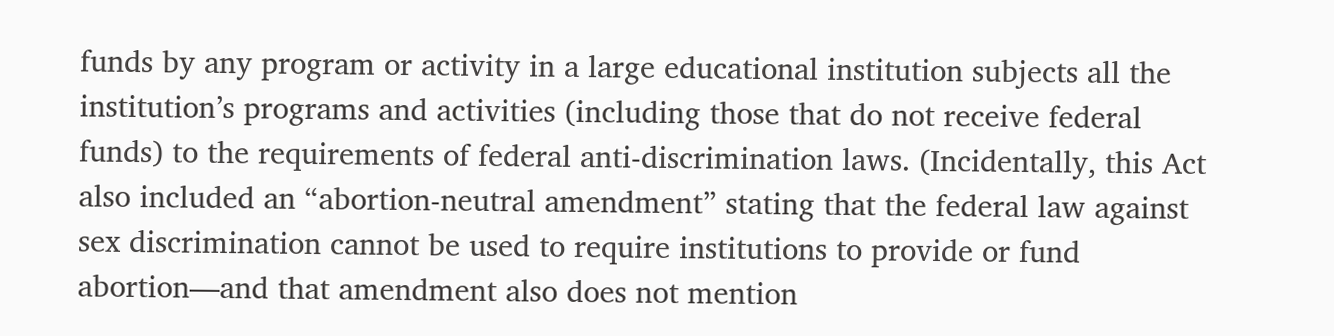funds by any program or activity in a large educational institution subjects all the institution’s programs and activities (including those that do not receive federal funds) to the requirements of federal anti-discrimination laws. (Incidentally, this Act also included an “abortion-neutral amendment” stating that the federal law against sex discrimination cannot be used to require institutions to provide or fund abortion—and that amendment also does not mention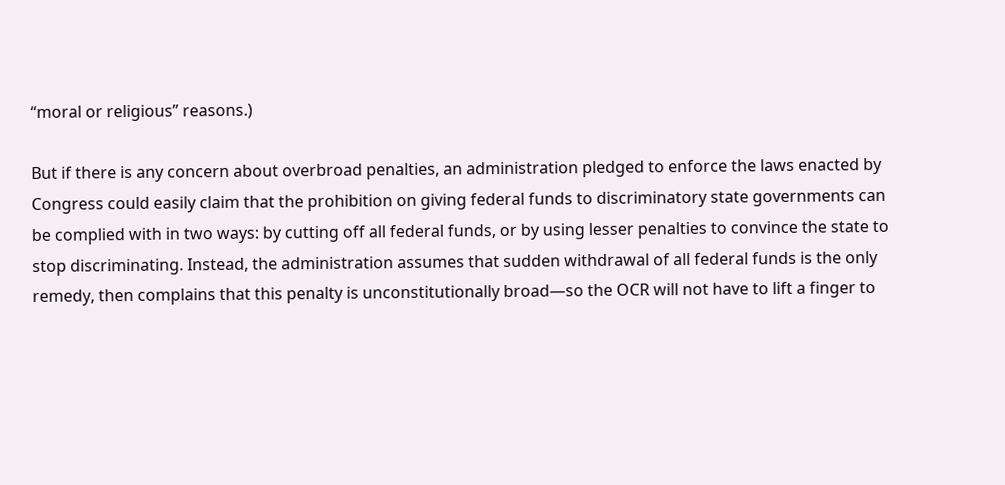“moral or religious” reasons.)

But if there is any concern about overbroad penalties, an administration pledged to enforce the laws enacted by Congress could easily claim that the prohibition on giving federal funds to discriminatory state governments can be complied with in two ways: by cutting off all federal funds, or by using lesser penalties to convince the state to stop discriminating. Instead, the administration assumes that sudden withdrawal of all federal funds is the only remedy, then complains that this penalty is unconstitutionally broad—so the OCR will not have to lift a finger to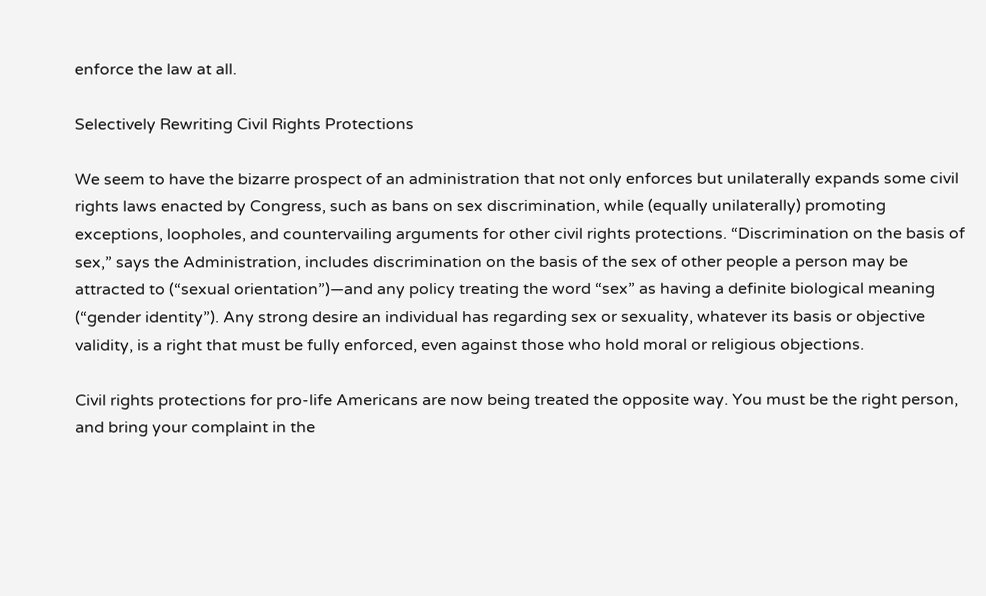enforce the law at all.

Selectively Rewriting Civil Rights Protections

We seem to have the bizarre prospect of an administration that not only enforces but unilaterally expands some civil rights laws enacted by Congress, such as bans on sex discrimination, while (equally unilaterally) promoting exceptions, loopholes, and countervailing arguments for other civil rights protections. “Discrimination on the basis of sex,” says the Administration, includes discrimination on the basis of the sex of other people a person may be attracted to (“sexual orientation”)—and any policy treating the word “sex” as having a definite biological meaning (“gender identity”). Any strong desire an individual has regarding sex or sexuality, whatever its basis or objective validity, is a right that must be fully enforced, even against those who hold moral or religious objections.

Civil rights protections for pro-life Americans are now being treated the opposite way. You must be the right person, and bring your complaint in the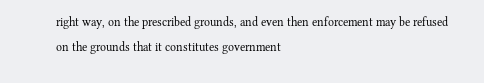right way, on the prescribed grounds, and even then enforcement may be refused on the grounds that it constitutes government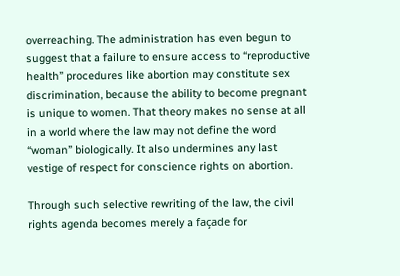overreaching. The administration has even begun to suggest that a failure to ensure access to “reproductive health” procedures like abortion may constitute sex discrimination, because the ability to become pregnant is unique to women. That theory makes no sense at all in a world where the law may not define the word “woman” biologically. It also undermines any last vestige of respect for conscience rights on abortion.

Through such selective rewriting of the law, the civil rights agenda becomes merely a façade for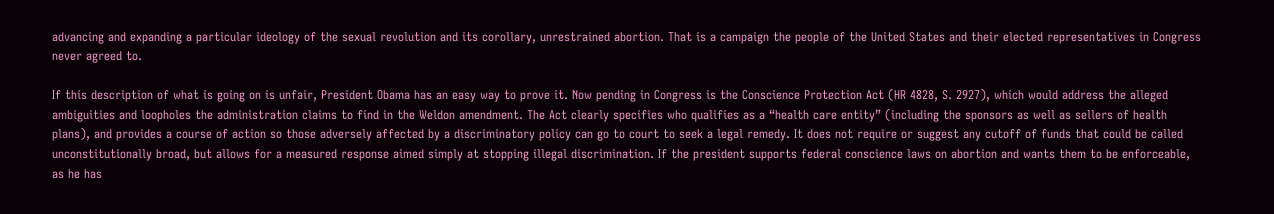advancing and expanding a particular ideology of the sexual revolution and its corollary, unrestrained abortion. That is a campaign the people of the United States and their elected representatives in Congress never agreed to.

If this description of what is going on is unfair, President Obama has an easy way to prove it. Now pending in Congress is the Conscience Protection Act (HR 4828, S. 2927), which would address the alleged ambiguities and loopholes the administration claims to find in the Weldon amendment. The Act clearly specifies who qualifies as a “health care entity” (including the sponsors as well as sellers of health plans), and provides a course of action so those adversely affected by a discriminatory policy can go to court to seek a legal remedy. It does not require or suggest any cutoff of funds that could be called unconstitutionally broad, but allows for a measured response aimed simply at stopping illegal discrimination. If the president supports federal conscience laws on abortion and wants them to be enforceable, as he has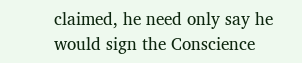claimed, he need only say he would sign the Conscience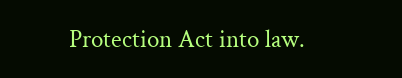Protection Act into law.